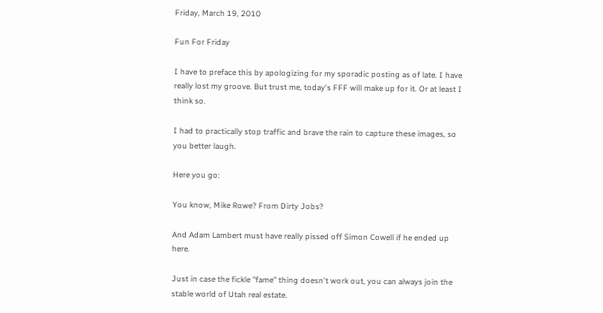Friday, March 19, 2010

Fun For Friday

I have to preface this by apologizing for my sporadic posting as of late. I have really lost my groove. But trust me, today's FFF will make up for it. Or at least I think so.

I had to practically stop traffic and brave the rain to capture these images, so you better laugh.

Here you go:

You know, Mike Rowe? From Dirty Jobs?

And Adam Lambert must have really pissed off Simon Cowell if he ended up here.

Just in case the fickle "fame" thing doesn't work out, you can always join the stable world of Utah real estate.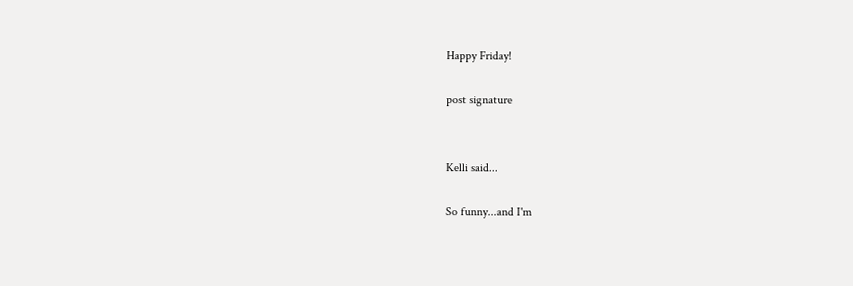Happy Friday!

post signature


Kelli said...

So funny...and I'm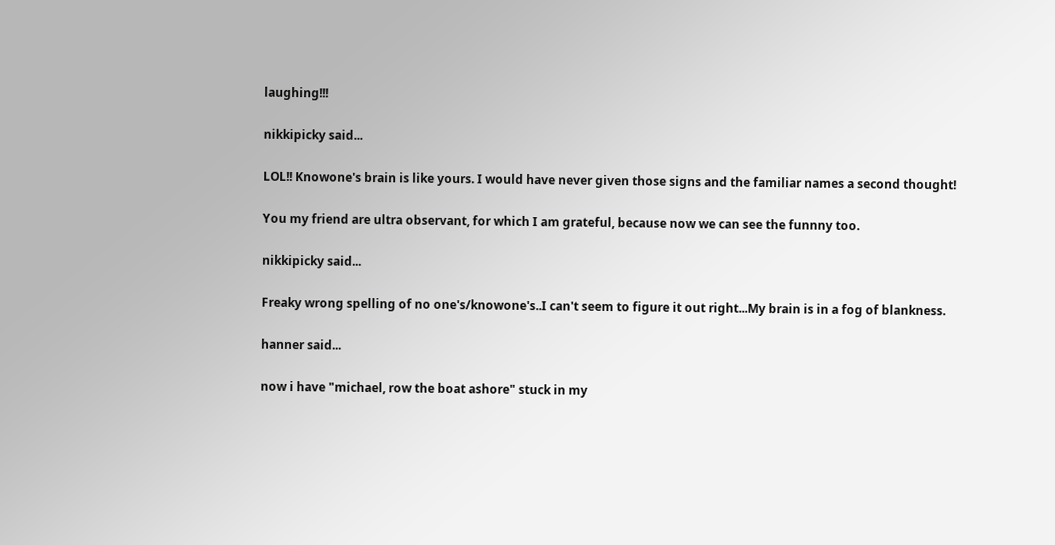laughing!!!

nikkipicky said...

LOL!! Knowone's brain is like yours. I would have never given those signs and the familiar names a second thought!

You my friend are ultra observant, for which I am grateful, because now we can see the funnny too.

nikkipicky said...

Freaky wrong spelling of no one's/knowone's..I can't seem to figure it out right...My brain is in a fog of blankness.

hanner said...

now i have "michael, row the boat ashore" stuck in my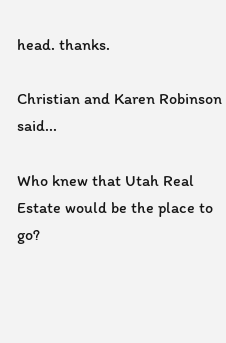head. thanks.

Christian and Karen Robinson said...

Who knew that Utah Real Estate would be the place to go?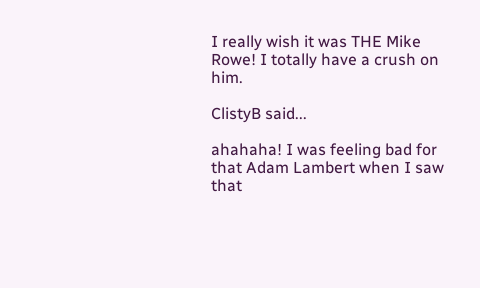I really wish it was THE Mike Rowe! I totally have a crush on him.

ClistyB said...

ahahaha! I was feeling bad for that Adam Lambert when I saw that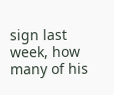sign last week, how many of his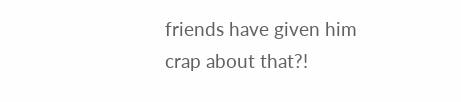friends have given him crap about that?!